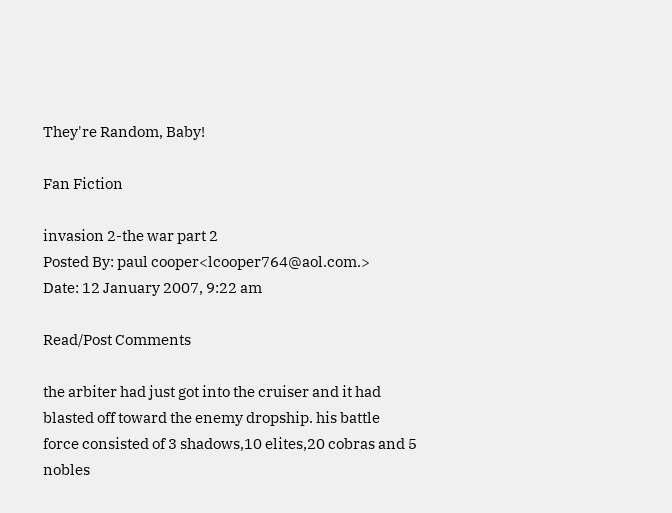They're Random, Baby!

Fan Fiction

invasion 2-the war part 2
Posted By: paul cooper<lcooper764@aol.com.>
Date: 12 January 2007, 9:22 am

Read/Post Comments

the arbiter had just got into the cruiser and it had blasted off toward the enemy dropship. his battle force consisted of 3 shadows,10 elites,20 cobras and 5 nobles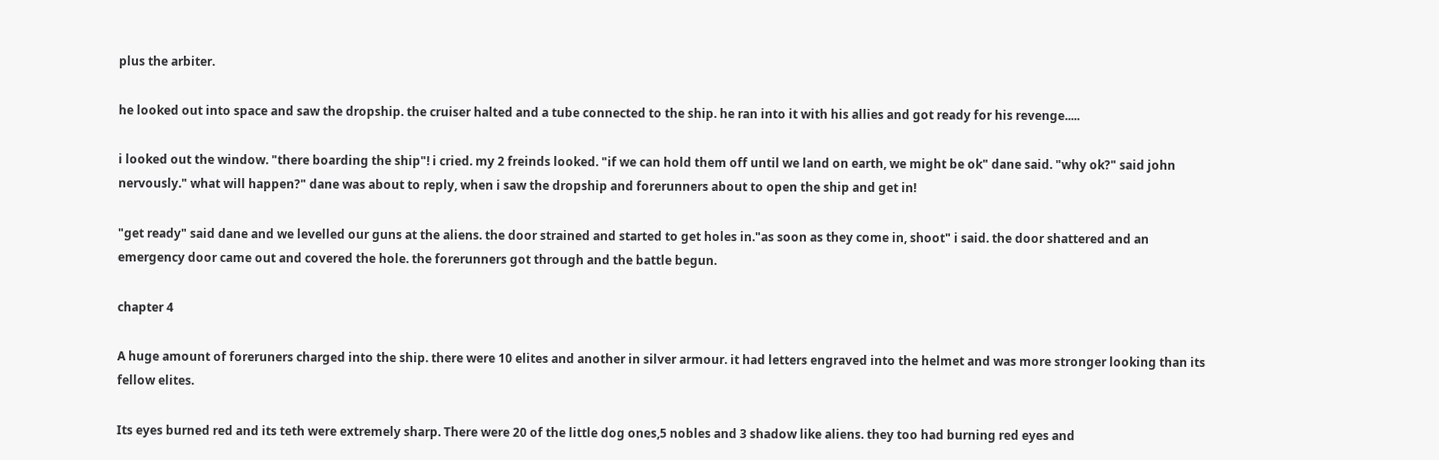plus the arbiter.

he looked out into space and saw the dropship. the cruiser halted and a tube connected to the ship. he ran into it with his allies and got ready for his revenge.....

i looked out the window. "there boarding the ship"! i cried. my 2 freinds looked. "if we can hold them off until we land on earth, we might be ok" dane said. "why ok?" said john nervously." what will happen?" dane was about to reply, when i saw the dropship and forerunners about to open the ship and get in!

"get ready" said dane and we levelled our guns at the aliens. the door strained and started to get holes in."as soon as they come in, shoot" i said. the door shattered and an emergency door came out and covered the hole. the forerunners got through and the battle begun.

chapter 4

A huge amount of foreruners charged into the ship. there were 10 elites and another in silver armour. it had letters engraved into the helmet and was more stronger looking than its fellow elites.

Its eyes burned red and its teth were extremely sharp. There were 20 of the little dog ones,5 nobles and 3 shadow like aliens. they too had burning red eyes and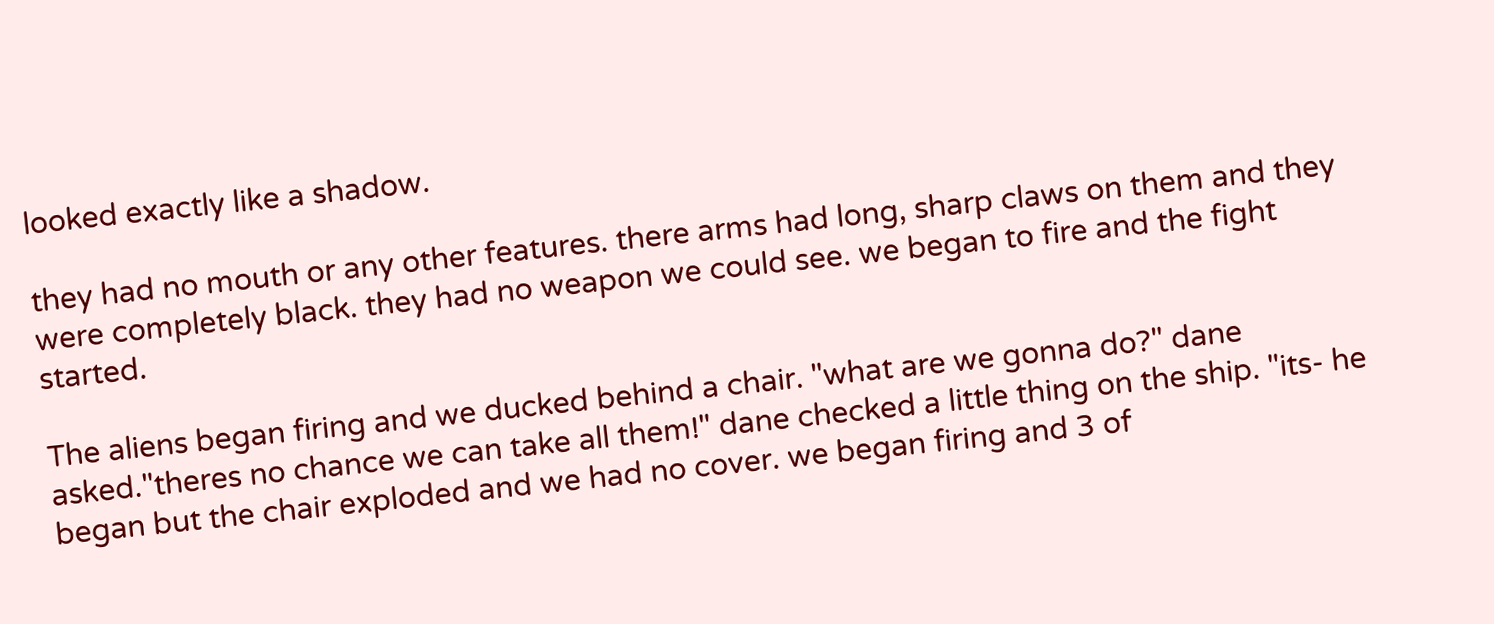looked exactly like a shadow.

they had no mouth or any other features. there arms had long, sharp claws on them and they were completely black. they had no weapon we could see. we began to fire and the fight started.

The aliens began firing and we ducked behind a chair. "what are we gonna do?" dane asked."theres no chance we can take all them!" dane checked a little thing on the ship. "its- he began but the chair exploded and we had no cover. we began firing and 3 of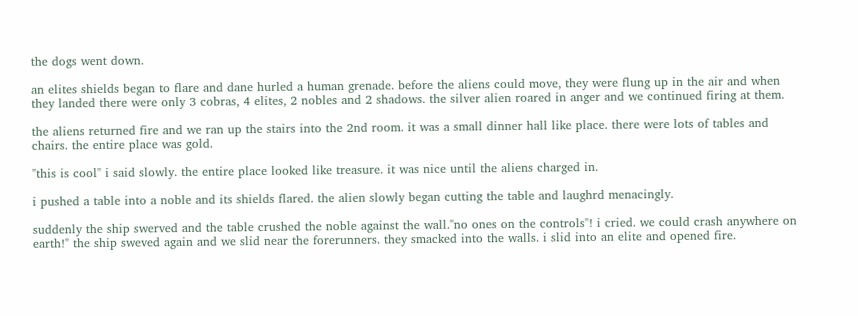the dogs went down.

an elites shields began to flare and dane hurled a human grenade. before the aliens could move, they were flung up in the air and when they landed there were only 3 cobras, 4 elites, 2 nobles and 2 shadows. the silver alien roared in anger and we continued firing at them.

the aliens returned fire and we ran up the stairs into the 2nd room. it was a small dinner hall like place. there were lots of tables and chairs. the entire place was gold.

"this is cool" i said slowly. the entire place looked like treasure. it was nice until the aliens charged in.

i pushed a table into a noble and its shields flared. the alien slowly began cutting the table and laughrd menacingly.

suddenly the ship swerved and the table crushed the noble against the wall."no ones on the controls"! i cried. we could crash anywhere on earth!" the ship sweved again and we slid near the forerunners. they smacked into the walls. i slid into an elite and opened fire.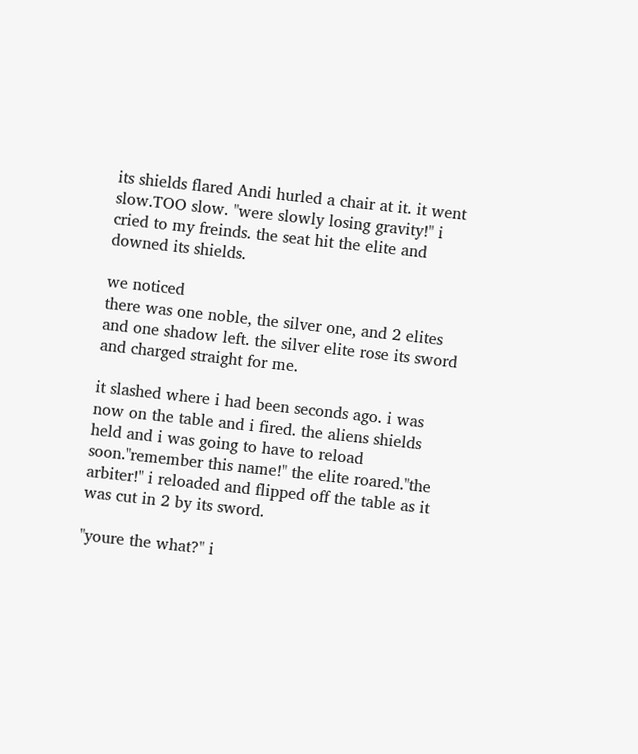its shields flared Andi hurled a chair at it. it went slow.TOO slow. "were slowly losing gravity!" i cried to my freinds. the seat hit the elite and downed its shields.

we noticed
there was one noble, the silver one, and 2 elites and one shadow left. the silver elite rose its sword and charged straight for me.

it slashed where i had been seconds ago. i was now on the table and i fired. the aliens shields held and i was going to have to reload soon."remember this name!" the elite roared."the arbiter!" i reloaded and flipped off the table as it was cut in 2 by its sword.

"youre the what?" i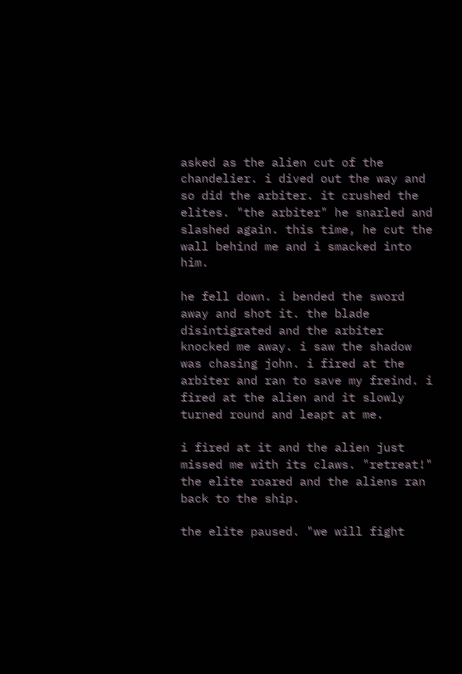asked as the alien cut of the chandelier. i dived out the way and so did the arbiter. it crushed the elites. "the arbiter" he snarled and slashed again. this time, he cut the wall behind me and i smacked into him.

he fell down. i bended the sword away and shot it. the blade disintigrated and the arbiter knocked me away. i saw the shadow was chasing john. i fired at the arbiter and ran to save my freind. i fired at the alien and it slowly turned round and leapt at me.

i fired at it and the alien just missed me with its claws. "retreat!" the elite roared and the aliens ran back to the ship.

the elite paused. "we will fight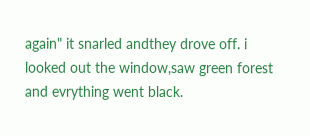again" it snarled andthey drove off. i looked out the window,saw green forest and evrything went black.